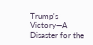Trump's Victory—A Disaster for the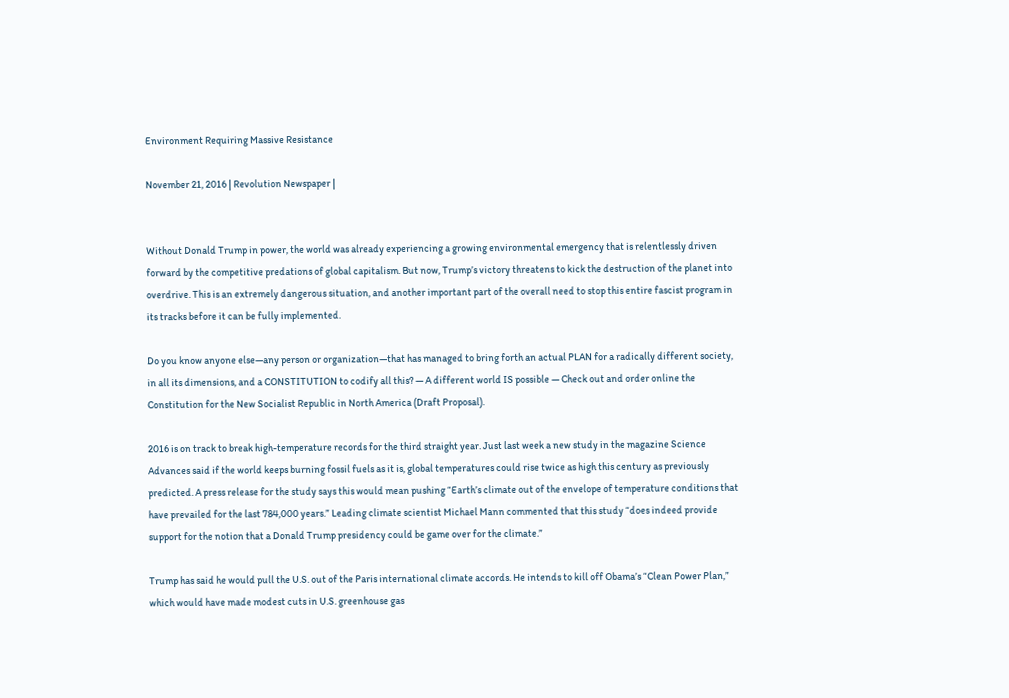Environment Requiring Massive Resistance

November 21, 2016 | Revolution Newspaper |


Without Donald Trump in power, the world was already experiencing a growing environmental emergency that is relentlessly driven forward by the competitive predations of global capitalism. But now, Trump’s victory threatens to kick the destruction of the planet into overdrive. This is an extremely dangerous situation, and another important part of the overall need to stop this entire fascist program in its tracks before it can be fully implemented.

Do you know anyone else—any person or organization—that has managed to bring forth an actual PLAN for a radically different society, in all its dimensions, and a CONSTITUTION to codify all this? — A different world IS possible — Check out and order online the Constitution for the New Socialist Republic in North America (Draft Proposal).

2016 is on track to break high-temperature records for the third straight year. Just last week a new study in the magazine Science Advances said if the world keeps burning fossil fuels as it is, global temperatures could rise twice as high this century as previously predicted. A press release for the study says this would mean pushing “Earth’s climate out of the envelope of temperature conditions that have prevailed for the last 784,000 years.” Leading climate scientist Michael Mann commented that this study “does indeed provide support for the notion that a Donald Trump presidency could be game over for the climate.”

Trump has said he would pull the U.S. out of the Paris international climate accords. He intends to kill off Obama’s “Clean Power Plan,” which would have made modest cuts in U.S. greenhouse gas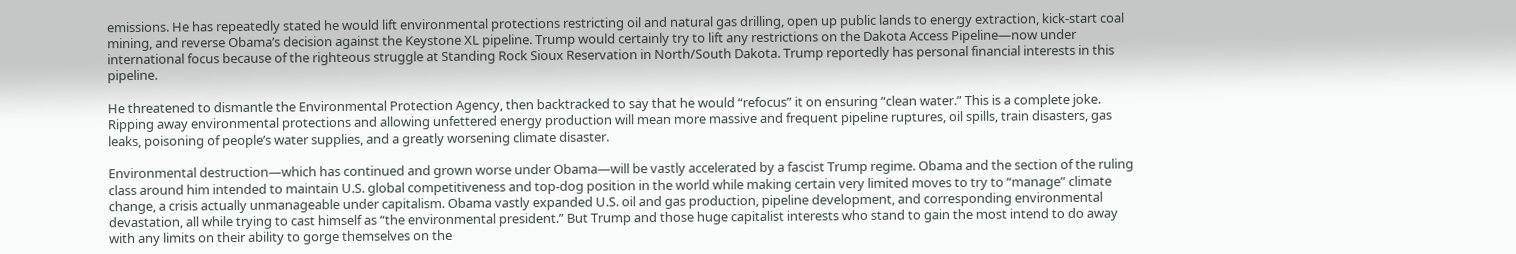emissions. He has repeatedly stated he would lift environmental protections restricting oil and natural gas drilling, open up public lands to energy extraction, kick-start coal mining, and reverse Obama’s decision against the Keystone XL pipeline. Trump would certainly try to lift any restrictions on the Dakota Access Pipeline—now under international focus because of the righteous struggle at Standing Rock Sioux Reservation in North/South Dakota. Trump reportedly has personal financial interests in this pipeline.

He threatened to dismantle the Environmental Protection Agency, then backtracked to say that he would “refocus” it on ensuring “clean water.” This is a complete joke. Ripping away environmental protections and allowing unfettered energy production will mean more massive and frequent pipeline ruptures, oil spills, train disasters, gas leaks, poisoning of people’s water supplies, and a greatly worsening climate disaster.

Environmental destruction—which has continued and grown worse under Obama—will be vastly accelerated by a fascist Trump regime. Obama and the section of the ruling class around him intended to maintain U.S. global competitiveness and top-dog position in the world while making certain very limited moves to try to “manage” climate change, a crisis actually unmanageable under capitalism. Obama vastly expanded U.S. oil and gas production, pipeline development, and corresponding environmental devastation, all while trying to cast himself as “the environmental president.” But Trump and those huge capitalist interests who stand to gain the most intend to do away with any limits on their ability to gorge themselves on the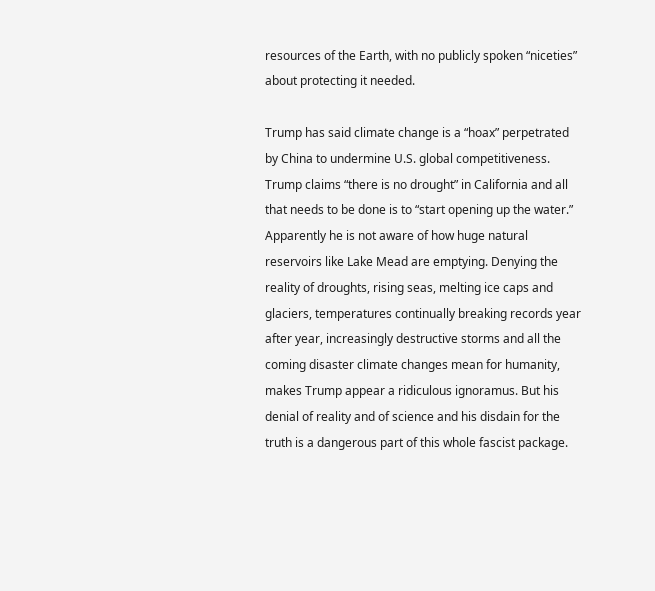resources of the Earth, with no publicly spoken “niceties” about protecting it needed.

Trump has said climate change is a “hoax” perpetrated by China to undermine U.S. global competitiveness. Trump claims “there is no drought” in California and all that needs to be done is to “start opening up the water.” Apparently he is not aware of how huge natural reservoirs like Lake Mead are emptying. Denying the reality of droughts, rising seas, melting ice caps and glaciers, temperatures continually breaking records year after year, increasingly destructive storms and all the coming disaster climate changes mean for humanity, makes Trump appear a ridiculous ignoramus. But his denial of reality and of science and his disdain for the truth is a dangerous part of this whole fascist package.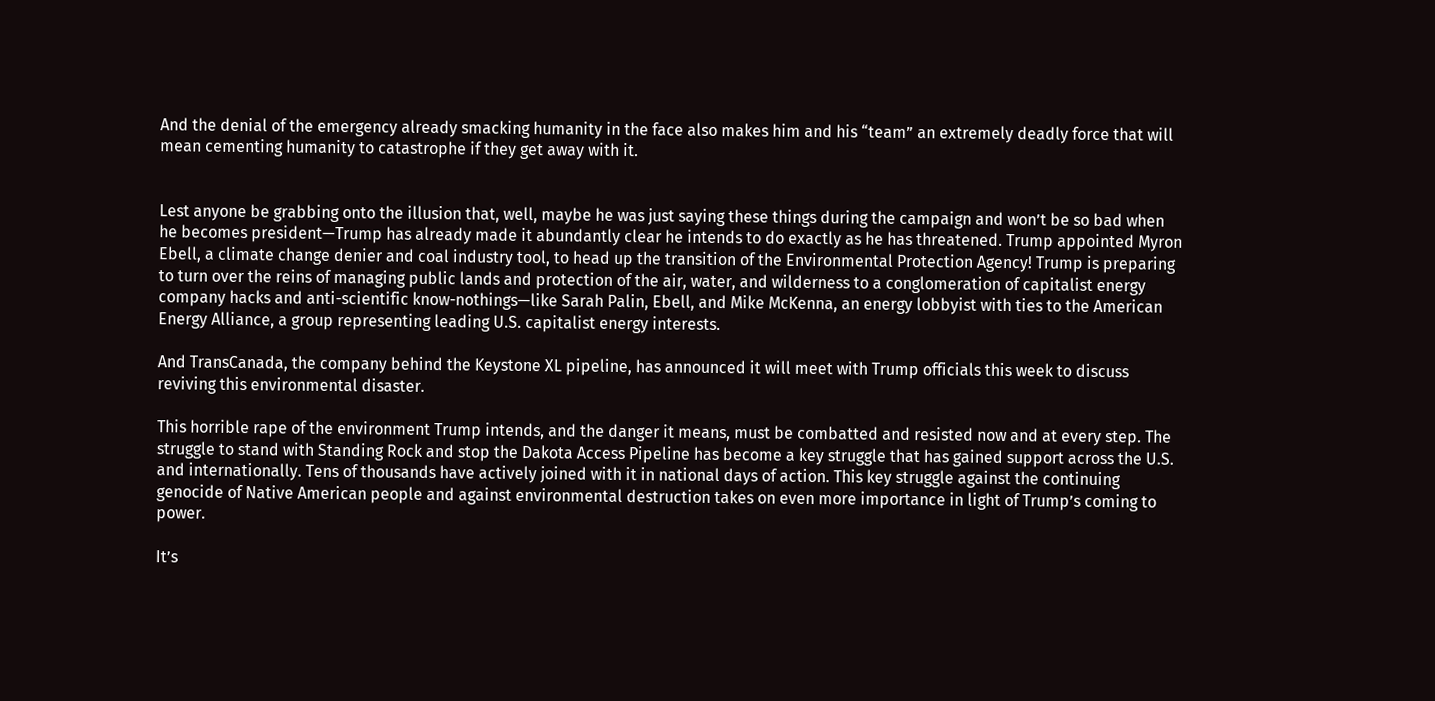And the denial of the emergency already smacking humanity in the face also makes him and his “team” an extremely deadly force that will mean cementing humanity to catastrophe if they get away with it.


Lest anyone be grabbing onto the illusion that, well, maybe he was just saying these things during the campaign and won’t be so bad when he becomes president—Trump has already made it abundantly clear he intends to do exactly as he has threatened. Trump appointed Myron Ebell, a climate change denier and coal industry tool, to head up the transition of the Environmental Protection Agency! Trump is preparing to turn over the reins of managing public lands and protection of the air, water, and wilderness to a conglomeration of capitalist energy company hacks and anti-scientific know-nothings—like Sarah Palin, Ebell, and Mike McKenna, an energy lobbyist with ties to the American Energy Alliance, a group representing leading U.S. capitalist energy interests.

And TransCanada, the company behind the Keystone XL pipeline, has announced it will meet with Trump officials this week to discuss reviving this environmental disaster.

This horrible rape of the environment Trump intends, and the danger it means, must be combatted and resisted now and at every step. The struggle to stand with Standing Rock and stop the Dakota Access Pipeline has become a key struggle that has gained support across the U.S. and internationally. Tens of thousands have actively joined with it in national days of action. This key struggle against the continuing genocide of Native American people and against environmental destruction takes on even more importance in light of Trump’s coming to power.

It’s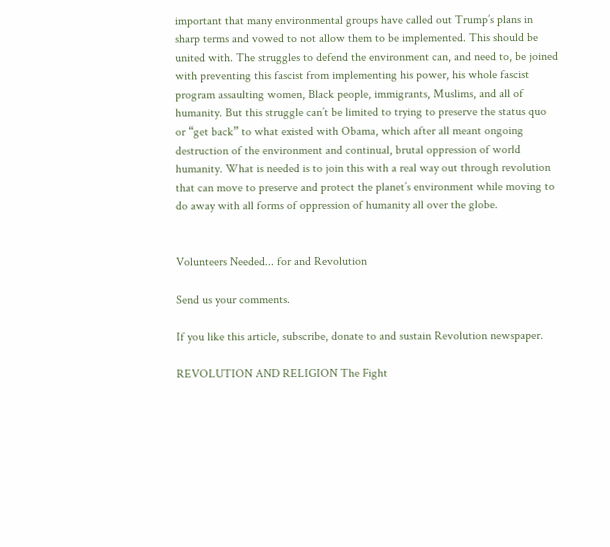important that many environmental groups have called out Trump’s plans in sharp terms and vowed to not allow them to be implemented. This should be united with. The struggles to defend the environment can, and need to, be joined with preventing this fascist from implementing his power, his whole fascist program assaulting women, Black people, immigrants, Muslims, and all of humanity. But this struggle can’t be limited to trying to preserve the status quo or “get back” to what existed with Obama, which after all meant ongoing destruction of the environment and continual, brutal oppression of world humanity. What is needed is to join this with a real way out through revolution that can move to preserve and protect the planet’s environment while moving to do away with all forms of oppression of humanity all over the globe.


Volunteers Needed... for and Revolution

Send us your comments.

If you like this article, subscribe, donate to and sustain Revolution newspaper.

REVOLUTION AND RELIGION The Fight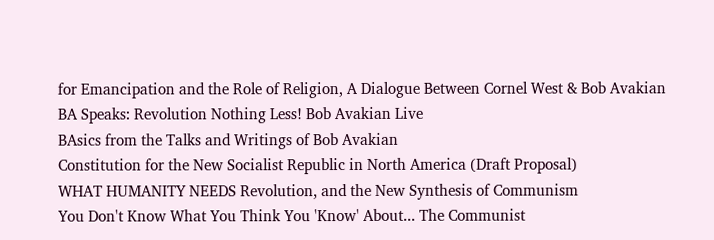for Emancipation and the Role of Religion, A Dialogue Between Cornel West & Bob Avakian
BA Speaks: Revolution Nothing Less! Bob Avakian Live
BAsics from the Talks and Writings of Bob Avakian
Constitution for the New Socialist Republic in North America (Draft Proposal)
WHAT HUMANITY NEEDS Revolution, and the New Synthesis of Communism
You Don't Know What You Think You 'Know' About... The Communist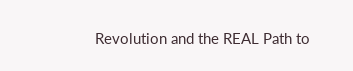Revolution and the REAL Path to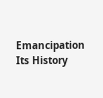Emancipation Its History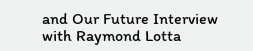and Our Future Interview with Raymond Lotta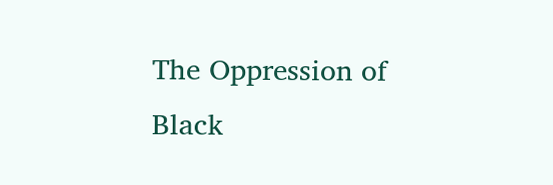The Oppression of Black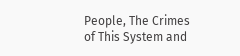People, The Crimes of This System and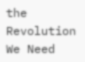the Revolution We Need